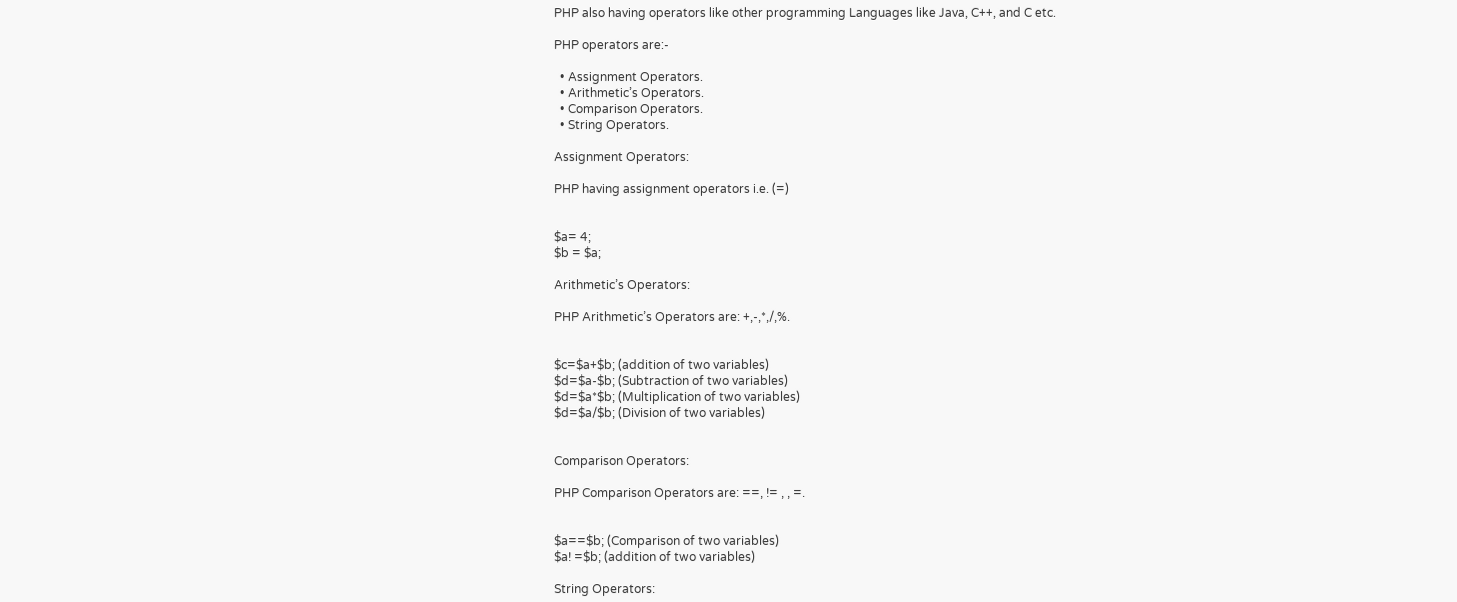PHP also having operators like other programming Languages like Java, C++, and C etc.

PHP operators are:-

  • Assignment Operators.
  • Arithmetic’s Operators.
  • Comparison Operators.
  • String Operators.

Assignment Operators:

PHP having assignment operators i.e. (=)


$a= 4;
$b = $a;

Arithmetic’s Operators:

PHP Arithmetic’s Operators are: +,-,*,/,%.


$c=$a+$b; (addition of two variables)
$d=$a-$b; (Subtraction of two variables)
$d=$a*$b; (Multiplication of two variables)
$d=$a/$b; (Division of two variables)


Comparison Operators:

PHP Comparison Operators are: ==, != , , =.


$a==$b; (Comparison of two variables)
$a! =$b; (addition of two variables)

String Operators: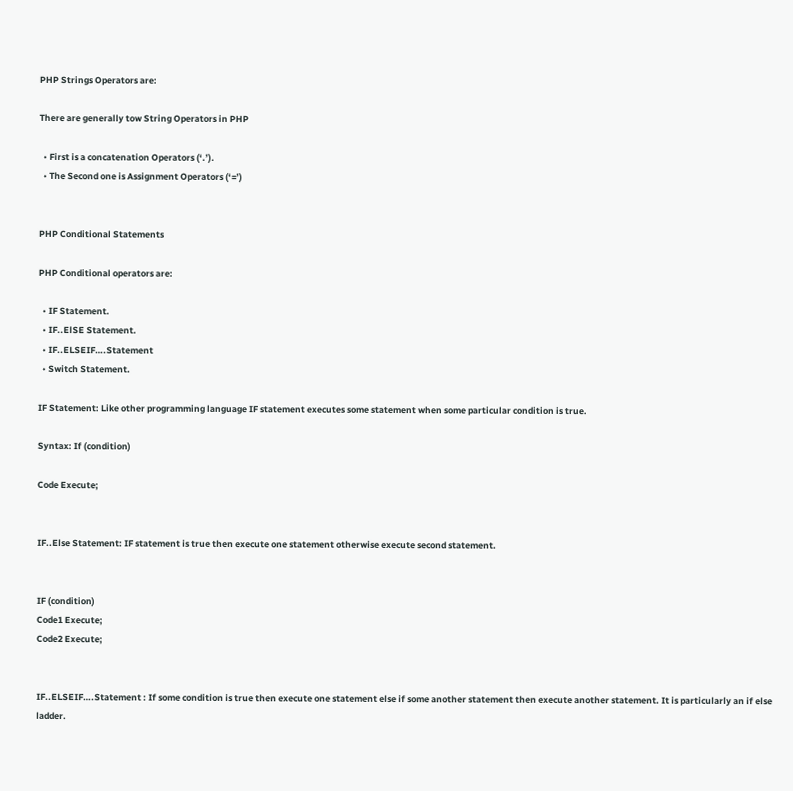PHP Strings Operators are:

There are generally tow String Operators in PHP

  • First is a concatenation Operators (‘.’).
  • The Second one is Assignment Operators (‘=’)


PHP Conditional Statements

PHP Conditional operators are:

  • IF Statement.
  • IF..ElSE Statement.
  • IF..ELSEIF….Statement
  • Switch Statement.

IF Statement: Like other programming language IF statement executes some statement when some particular condition is true.

Syntax: If (condition)

Code Execute;


IF..Else Statement: IF statement is true then execute one statement otherwise execute second statement.


IF (condition)
Code1 Execute;
Code2 Execute;


IF..ELSEIF….Statement : If some condition is true then execute one statement else if some another statement then execute another statement. It is particularly an if else ladder.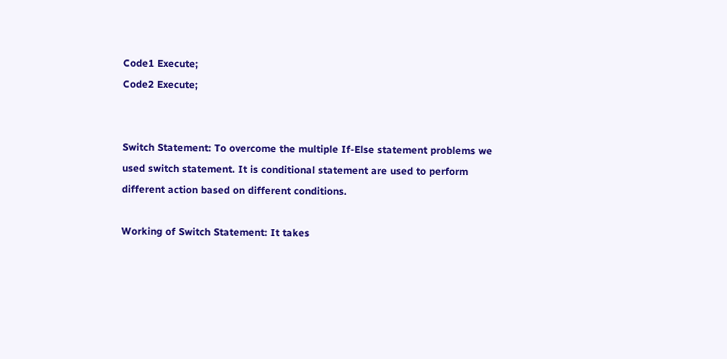Code1 Execute;
Code2 Execute;


Switch Statement: To overcome the multiple If-Else statement problems we used switch statement. It is conditional statement are used to perform different action based on different conditions.

Working of Switch Statement: It takes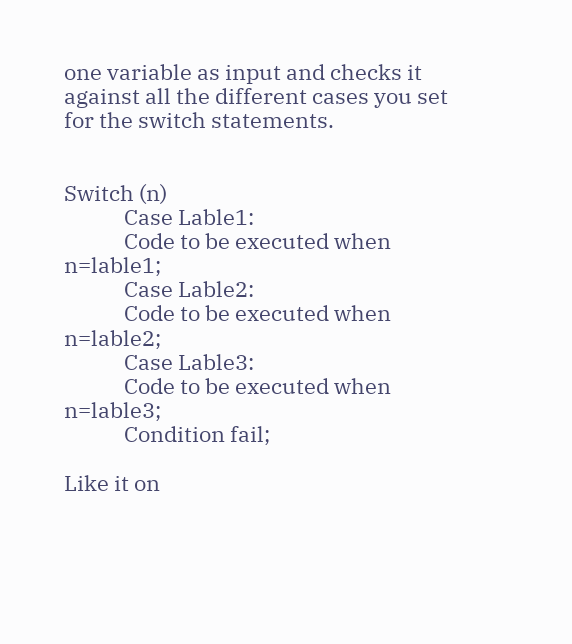one variable as input and checks it against all the different cases you set for the switch statements.


Switch (n)
            Case Lable1:
            Code to be executed when n=lable1;
            Case Lable2:
            Code to be executed when n=lable2;
            Case Lable3:
            Code to be executed when n=lable3;
            Condition fail;

Like it on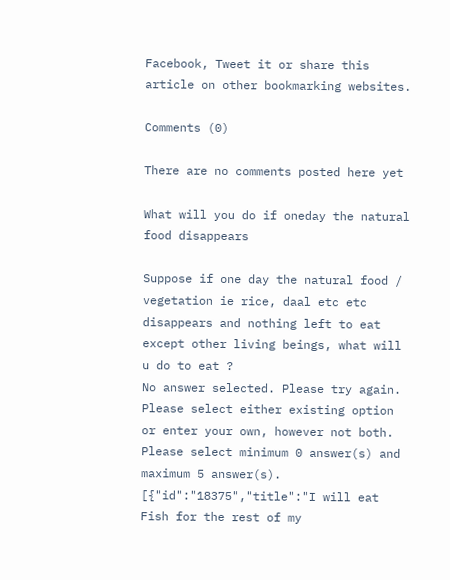Facebook, Tweet it or share this article on other bookmarking websites.

Comments (0)

There are no comments posted here yet

What will you do if oneday the natural food disappears

Suppose if one day the natural food / vegetation ie rice, daal etc etc disappears and nothing left to eat except other living beings, what will u do to eat ?
No answer selected. Please try again.
Please select either existing option or enter your own, however not both.
Please select minimum 0 answer(s) and maximum 5 answer(s).
[{"id":"18375","title":"I will eat Fish for the rest of my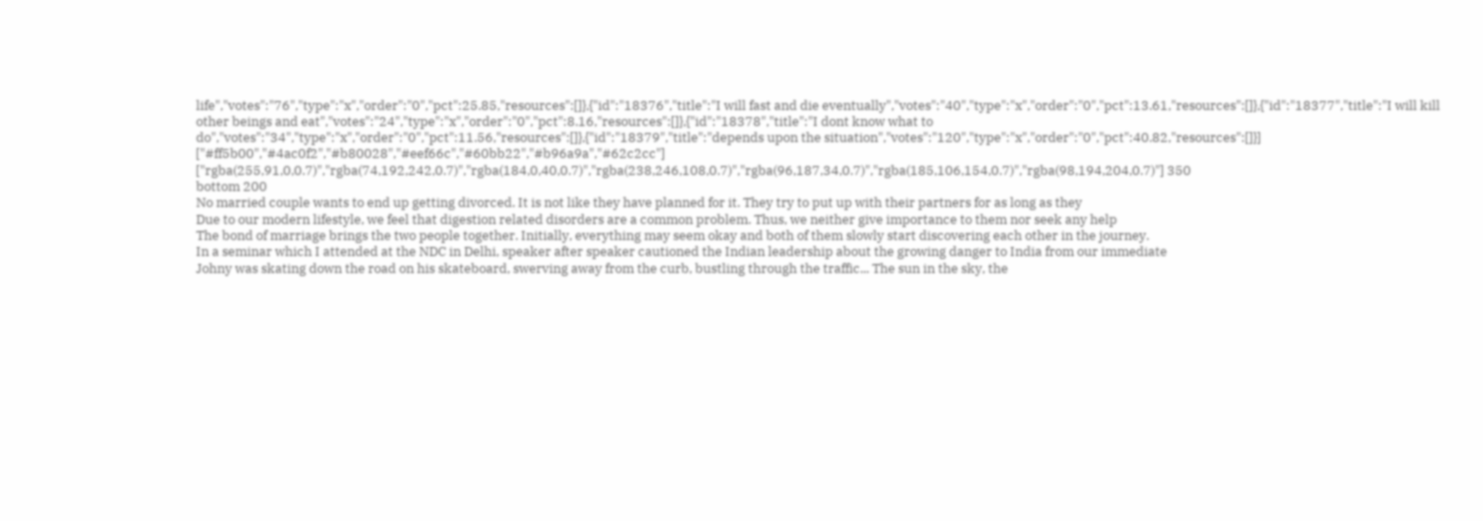life","votes":"76","type":"x","order":"0","pct":25.85,"resources":[]},{"id":"18376","title":"I will fast and die eventually","votes":"40","type":"x","order":"0","pct":13.61,"resources":[]},{"id":"18377","title":"I will kill other beings and eat","votes":"24","type":"x","order":"0","pct":8.16,"resources":[]},{"id":"18378","title":"I dont know what to do","votes":"34","type":"x","order":"0","pct":11.56,"resources":[]},{"id":"18379","title":"depends upon the situation","votes":"120","type":"x","order":"0","pct":40.82,"resources":[]}] ["#ff5b00","#4ac0f2","#b80028","#eef66c","#60bb22","#b96a9a","#62c2cc"] ["rgba(255,91,0,0.7)","rgba(74,192,242,0.7)","rgba(184,0,40,0.7)","rgba(238,246,108,0.7)","rgba(96,187,34,0.7)","rgba(185,106,154,0.7)","rgba(98,194,204,0.7)"] 350
bottom 200
No married couple wants to end up getting divorced. It is not like they have planned for it. They try to put up with their partners for as long as they
Due to our modern lifestyle, we feel that digestion related disorders are a common problem. Thus, we neither give importance to them nor seek any help
The bond of marriage brings the two people together. Initially, everything may seem okay and both of them slowly start discovering each other in the journey.
In a seminar which I attended at the NDC in Delhi, speaker after speaker cautioned the Indian leadership about the growing danger to India from our immediate
Johny was skating down the road on his skateboard, swerving away from the curb, bustling through the traffic... The sun in the sky, the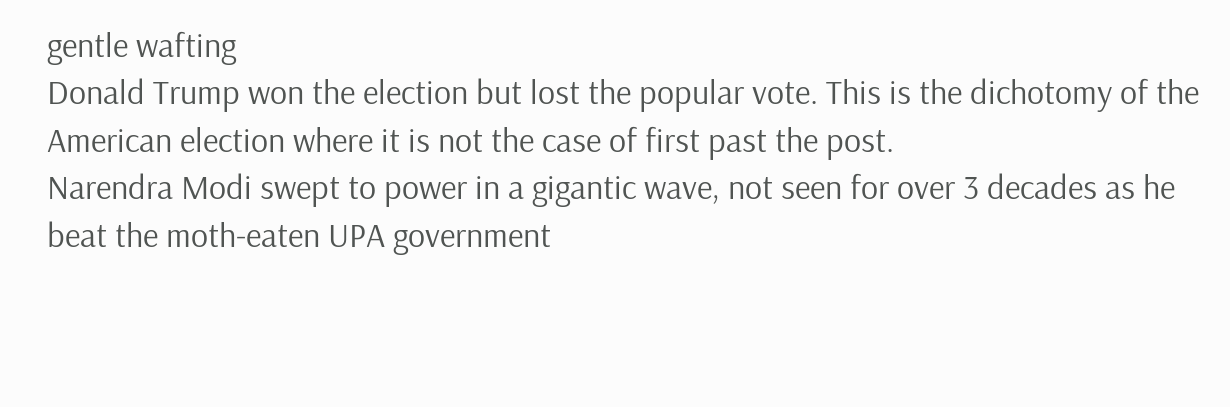gentle wafting
Donald Trump won the election but lost the popular vote. This is the dichotomy of the American election where it is not the case of first past the post.
Narendra Modi swept to power in a gigantic wave, not seen for over 3 decades as he beat the moth-eaten UPA government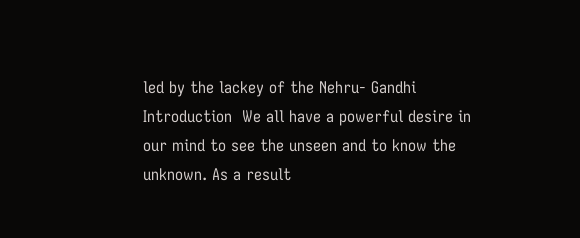led by the lackey of the Nehru- Gandhi
Introduction  We all have a powerful desire in our mind to see the unseen and to know the unknown. As a result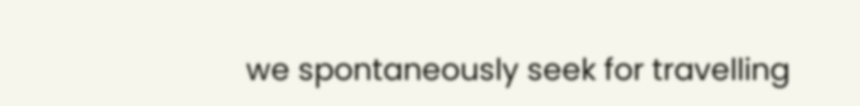we spontaneously seek for travelling